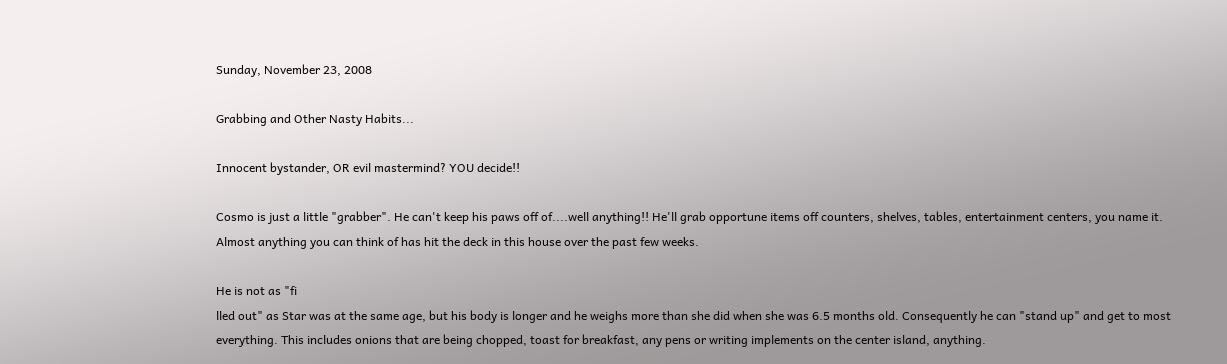Sunday, November 23, 2008

Grabbing and Other Nasty Habits...

Innocent bystander, OR evil mastermind? YOU decide!!

Cosmo is just a little "grabber". He can't keep his paws off of....well anything!! He'll grab opportune items off counters, shelves, tables, entertainment centers, you name it. Almost anything you can think of has hit the deck in this house over the past few weeks.

He is not as "fi
lled out" as Star was at the same age, but his body is longer and he weighs more than she did when she was 6.5 months old. Consequently he can "stand up" and get to most everything. This includes onions that are being chopped, toast for breakfast, any pens or writing implements on the center island, anything.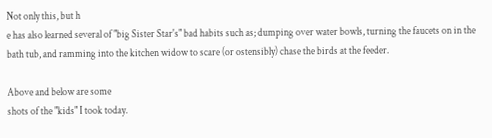Not only this, but h
e has also learned several of "big Sister Star's" bad habits such as; dumping over water bowls, turning the faucets on in the bath tub, and ramming into the kitchen widow to scare (or ostensibly) chase the birds at the feeder.

Above and below are some
shots of the "kids" I took today.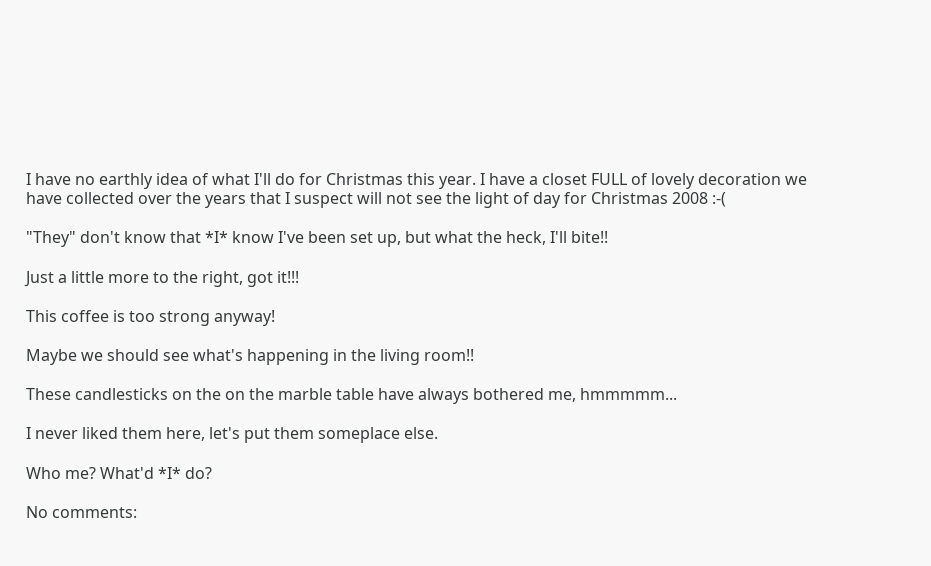I have no earthly idea of what I'll do for Christmas this year. I have a closet FULL of lovely decoration we have collected over the years that I suspect will not see the light of day for Christmas 2008 :-(

"They" don't know that *I* know I've been set up, but what the heck, I'll bite!!

Just a little more to the right, got it!!!

This coffee is too strong anyway!

Maybe we should see what's happening in the living room!!

These candlesticks on the on the marble table have always bothered me, hmmmmm...

I never liked them here, let's put them someplace else.

Who me? What'd *I* do?

No comments: